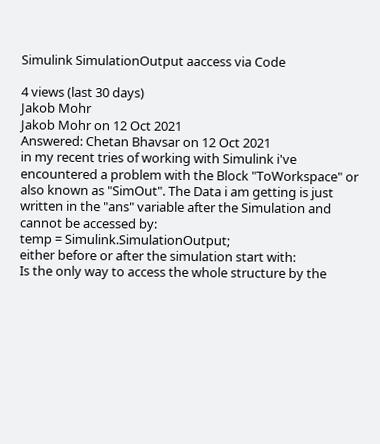Simulink SimulationOutput aaccess via Code

4 views (last 30 days)
Jakob Mohr
Jakob Mohr on 12 Oct 2021
Answered: Chetan Bhavsar on 12 Oct 2021
in my recent tries of working with Simulink i've encountered a problem with the Block "ToWorkspace" or also known as "SimOut". The Data i am getting is just written in the "ans" variable after the Simulation and cannot be accessed by:
temp = Simulink.SimulationOutput;
either before or after the simulation start with:
Is the only way to access the whole structure by the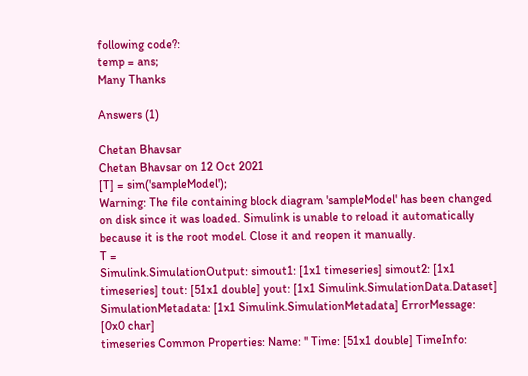following code?:
temp = ans;
Many Thanks

Answers (1)

Chetan Bhavsar
Chetan Bhavsar on 12 Oct 2021
[T] = sim('sampleModel');
Warning: The file containing block diagram 'sampleModel' has been changed on disk since it was loaded. Simulink is unable to reload it automatically because it is the root model. Close it and reopen it manually.
T =
Simulink.SimulationOutput: simout1: [1x1 timeseries] simout2: [1x1 timeseries] tout: [51x1 double] yout: [1x1 Simulink.SimulationData.Dataset] SimulationMetadata: [1x1 Simulink.SimulationMetadata] ErrorMessage: [0x0 char]
timeseries Common Properties: Name: '' Time: [51x1 double] TimeInfo: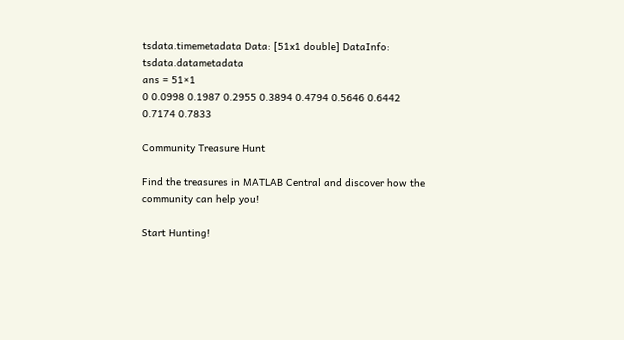tsdata.timemetadata Data: [51x1 double] DataInfo: tsdata.datametadata
ans = 51×1
0 0.0998 0.1987 0.2955 0.3894 0.4794 0.5646 0.6442 0.7174 0.7833

Community Treasure Hunt

Find the treasures in MATLAB Central and discover how the community can help you!

Start Hunting!